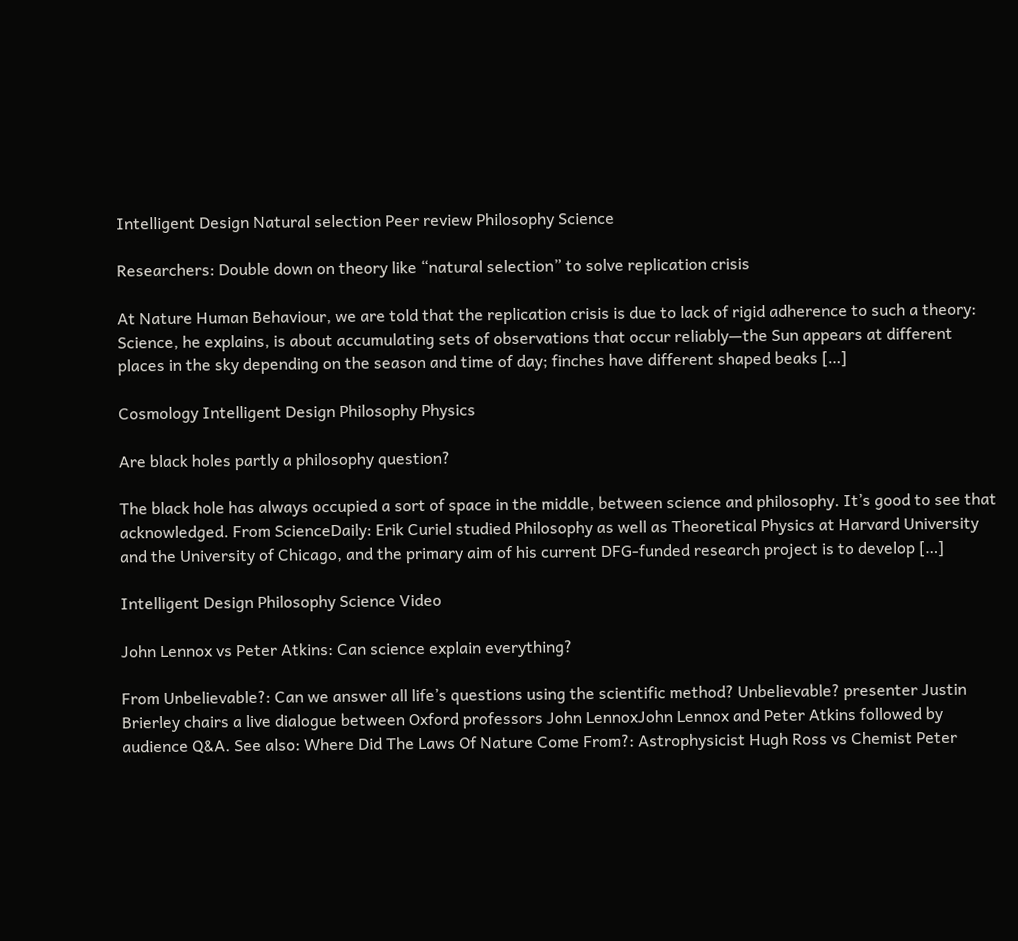Intelligent Design Natural selection Peer review Philosophy Science

Researchers: Double down on theory like “natural selection” to solve replication crisis

At Nature Human Behaviour, we are told that the replication crisis is due to lack of rigid adherence to such a theory: Science, he explains, is about accumulating sets of observations that occur reliably—the Sun appears at different places in the sky depending on the season and time of day; finches have different shaped beaks […]

Cosmology Intelligent Design Philosophy Physics

Are black holes partly a philosophy question?

The black hole has always occupied a sort of space in the middle, between science and philosophy. It’s good to see that acknowledged. From ScienceDaily: Erik Curiel studied Philosophy as well as Theoretical Physics at Harvard University and the University of Chicago, and the primary aim of his current DFG-funded research project is to develop […]

Intelligent Design Philosophy Science Video

John Lennox vs Peter Atkins: Can science explain everything?

From Unbelievable?: Can we answer all life’s questions using the scientific method? Unbelievable? presenter Justin Brierley chairs a live dialogue between Oxford professors John LennoxJohn Lennox and Peter Atkins followed by audience Q&A. See also: Where Did The Laws Of Nature Come From?: Astrophysicist Hugh Ross vs Chemist Peter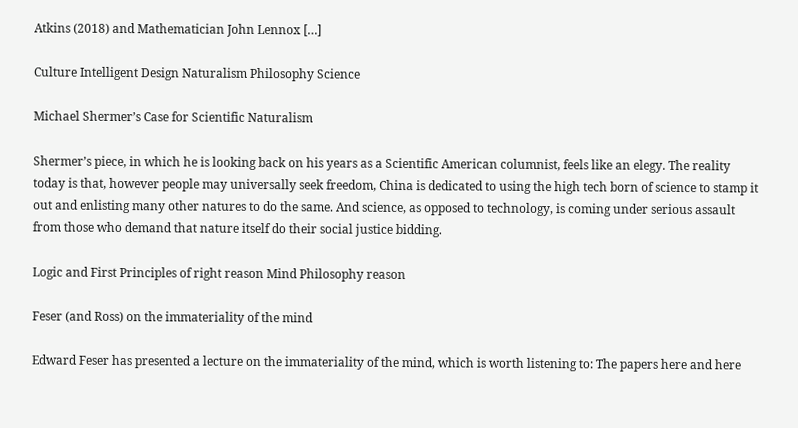Atkins (2018) and Mathematician John Lennox […]

Culture Intelligent Design Naturalism Philosophy Science

Michael Shermer’s Case for Scientific Naturalism

Shermer’s piece, in which he is looking back on his years as a Scientific American columnist, feels like an elegy. The reality today is that, however people may universally seek freedom, China is dedicated to using the high tech born of science to stamp it out and enlisting many other natures to do the same. And science, as opposed to technology, is coming under serious assault from those who demand that nature itself do their social justice bidding.

Logic and First Principles of right reason Mind Philosophy reason

Feser (and Ross) on the immateriality of the mind

Edward Feser has presented a lecture on the immateriality of the mind, which is worth listening to: The papers here and here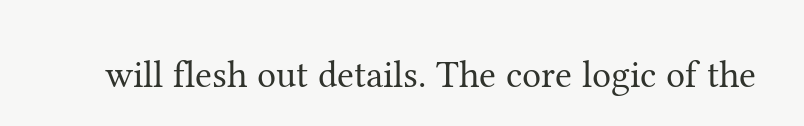will flesh out details. The core logic of the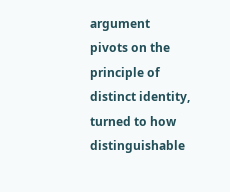argument pivots on the principle of distinct identity, turned to how distinguishable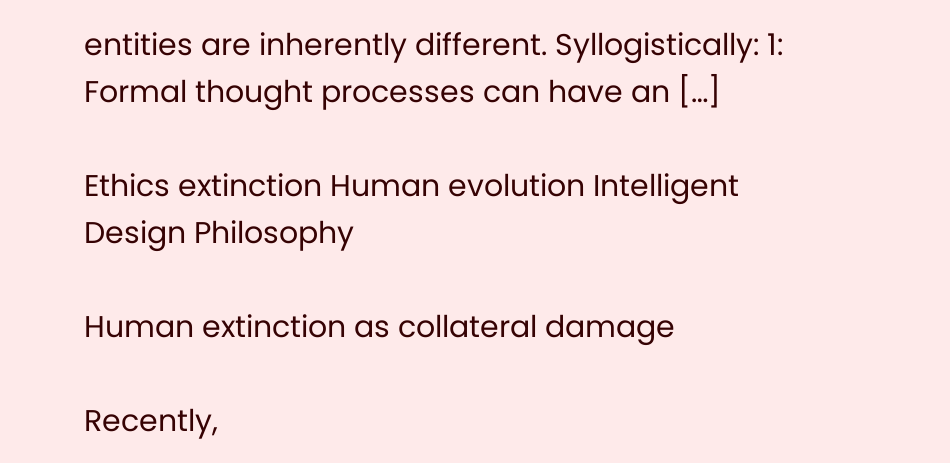entities are inherently different. Syllogistically: 1: Formal thought processes can have an […]

Ethics extinction Human evolution Intelligent Design Philosophy

Human extinction as collateral damage

Recently,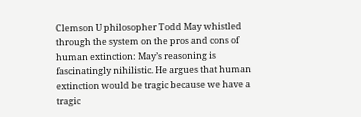Clemson U philosopher Todd May whistled through the system on the pros and cons of human extinction: May’s reasoning is fascinatingly nihilistic. He argues that human extinction would be tragic because we have a tragic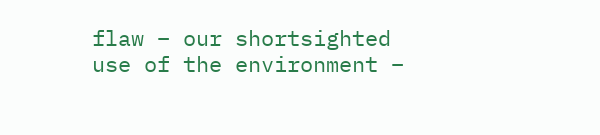flaw – our shortsighted use of the environment –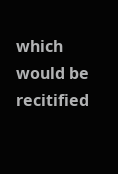which would be recitified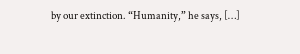by our extinction. “Humanity,” he says, […]